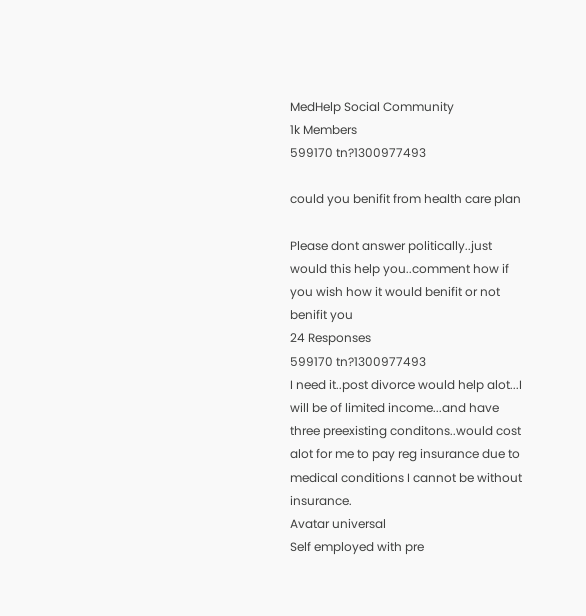MedHelp Social Community
1k Members
599170 tn?1300977493

could you benifit from health care plan

Please dont answer politically..just would this help you..comment how if you wish how it would benifit or not benifit you
24 Responses
599170 tn?1300977493
I need it..post divorce would help alot...I will be of limited income...and have three preexisting conditons..would cost alot for me to pay reg insurance due to medical conditions I cannot be without insurance.
Avatar universal
Self employed with pre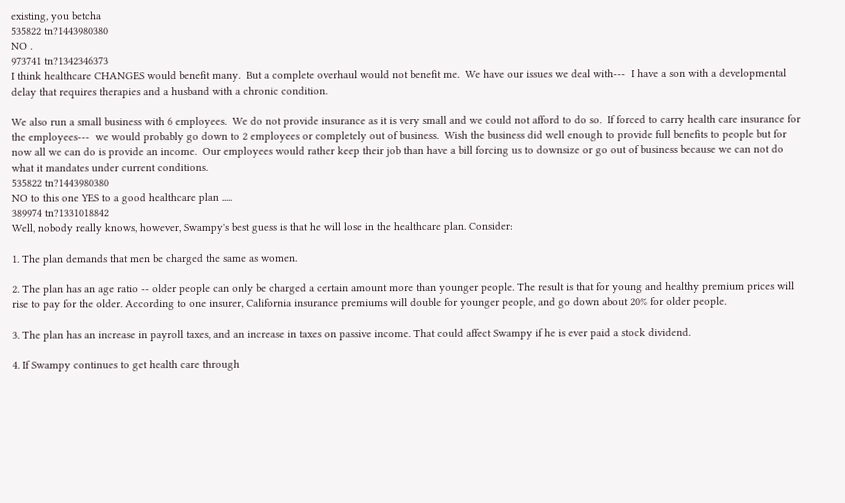existing, you betcha
535822 tn?1443980380
NO .
973741 tn?1342346373
I think healthcare CHANGES would benefit many.  But a complete overhaul would not benefit me.  We have our issues we deal with---  I have a son with a developmental delay that requires therapies and a husband with a chronic condition.

We also run a small business with 6 employees.  We do not provide insurance as it is very small and we could not afford to do so.  If forced to carry health care insurance for the employees---  we would probably go down to 2 employees or completely out of business.  Wish the business did well enough to provide full benefits to people but for now all we can do is provide an income.  Our employees would rather keep their job than have a bill forcing us to downsize or go out of business because we can not do what it mandates under current conditions.
535822 tn?1443980380
NO to this one YES to a good healthcare plan .....
389974 tn?1331018842
Well, nobody really knows, however, Swampy's best guess is that he will lose in the healthcare plan. Consider:

1. The plan demands that men be charged the same as women.

2. The plan has an age ratio -- older people can only be charged a certain amount more than younger people. The result is that for young and healthy premium prices will rise to pay for the older. According to one insurer, California insurance premiums will double for younger people, and go down about 20% for older people.

3. The plan has an increase in payroll taxes, and an increase in taxes on passive income. That could affect Swampy if he is ever paid a stock dividend.

4. If Swampy continues to get health care through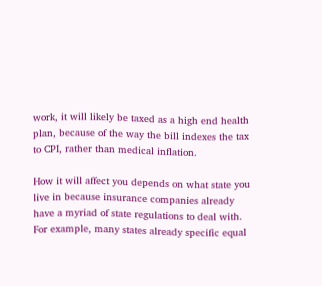work, it will likely be taxed as a high end health plan, because of the way the bill indexes the tax to CPI, rather than medical inflation.

How it will affect you depends on what state you live in because insurance companies already have a myriad of state regulations to deal with. For example, many states already specific equal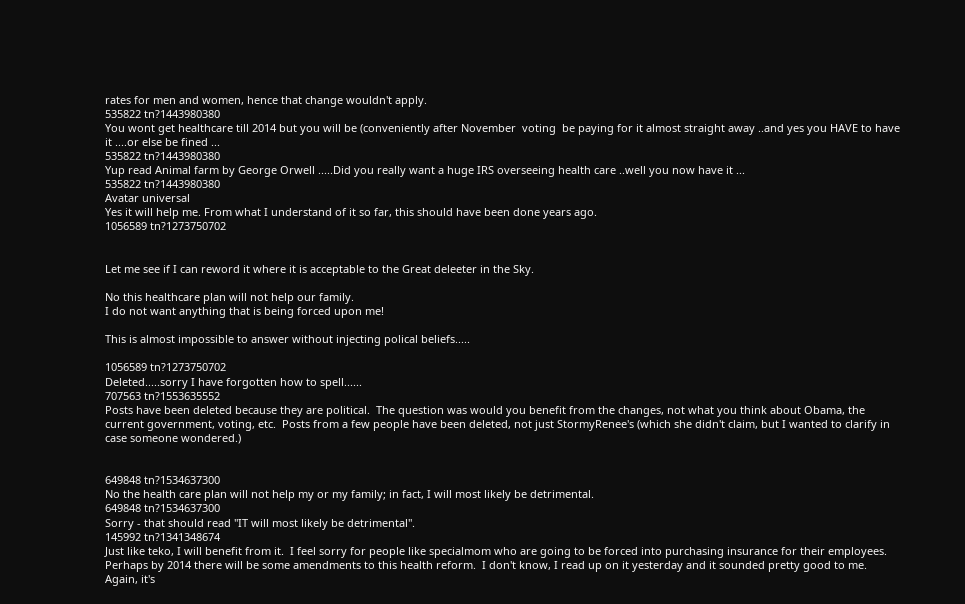rates for men and women, hence that change wouldn't apply.
535822 tn?1443980380
You wont get healthcare till 2014 but you will be (conveniently after November  voting  be paying for it almost straight away ..and yes you HAVE to have it ....or else be fined ...
535822 tn?1443980380
Yup read Animal farm by George Orwell .....Did you really want a huge IRS overseeing health care ..well you now have it ...
535822 tn?1443980380
Avatar universal
Yes it will help me. From what I understand of it so far, this should have been done years ago.
1056589 tn?1273750702


Let me see if I can reword it where it is acceptable to the Great deleeter in the Sky.

No this healthcare plan will not help our family.
I do not want anything that is being forced upon me!

This is almost impossible to answer without injecting polical beliefs.....

1056589 tn?1273750702
Deleted.....sorry I have forgotten how to spell......
707563 tn?1553635552
Posts have been deleted because they are political.  The question was would you benefit from the changes, not what you think about Obama, the current government, voting, etc.  Posts from a few people have been deleted, not just StormyRenee's (which she didn't claim, but I wanted to clarify in case someone wondered.)


649848 tn?1534637300
No the health care plan will not help my or my family; in fact, I will most likely be detrimental.
649848 tn?1534637300
Sorry - that should read "IT will most likely be detrimental".
145992 tn?1341348674
Just like teko, I will benefit from it.  I feel sorry for people like specialmom who are going to be forced into purchasing insurance for their employees.  Perhaps by 2014 there will be some amendments to this health reform.  I don't know, I read up on it yesterday and it sounded pretty good to me.  Again, it's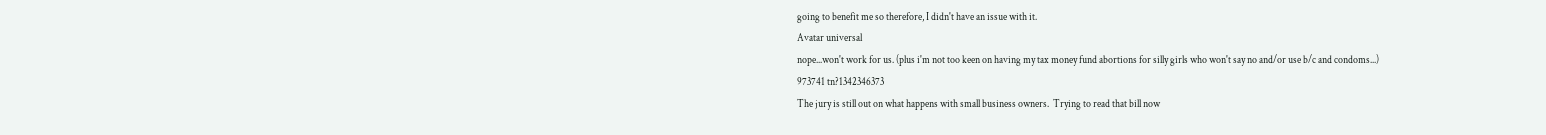going to benefit me so therefore, I didn't have an issue with it.
Avatar universal
nope...won't work for us. (plus i'm not too keen on having my tax money fund abortions for silly girls who won't say no and/or use b/c and condoms...)
973741 tn?1342346373
The jury is still out on what happens with small business owners.  Trying to read that bill now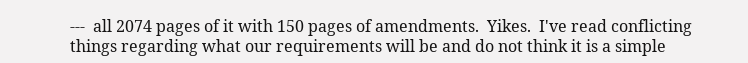---  all 2074 pages of it with 150 pages of amendments.  Yikes.  I've read conflicting things regarding what our requirements will be and do not think it is a simple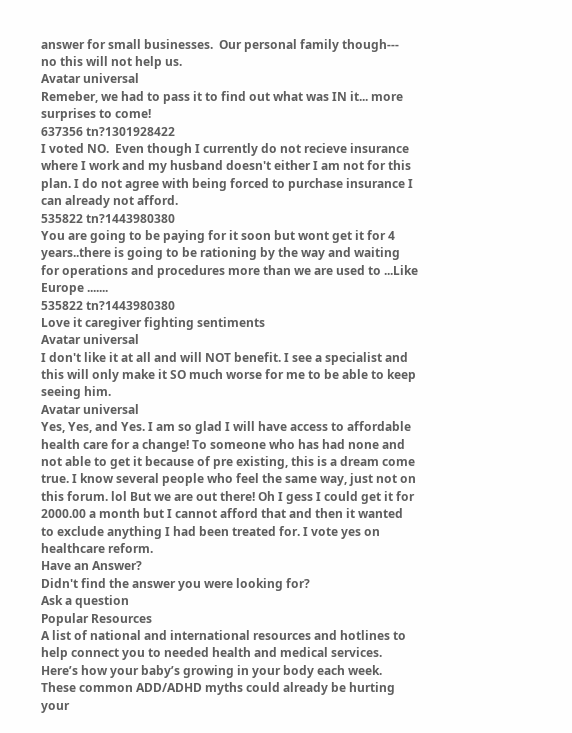answer for small businesses.  Our personal family though---  no this will not help us.
Avatar universal
Remeber, we had to pass it to find out what was IN it... more surprises to come!
637356 tn?1301928422
I voted NO.  Even though I currently do not recieve insurance where I work and my husband doesn't either I am not for this plan. I do not agree with being forced to purchase insurance I can already not afford.
535822 tn?1443980380
You are going to be paying for it soon but wont get it for 4 years..there is going to be rationing by the way and waiting for operations and procedures more than we are used to ...Like Europe .......
535822 tn?1443980380
Love it caregiver fighting sentiments
Avatar universal
I don't like it at all and will NOT benefit. I see a specialist and this will only make it SO much worse for me to be able to keep seeing him.
Avatar universal
Yes, Yes, and Yes. I am so glad I will have access to affordable health care for a change! To someone who has had none and not able to get it because of pre existing, this is a dream come true. I know several people who feel the same way, just not on this forum. lol But we are out there! Oh I gess I could get it for 2000.00 a month but I cannot afford that and then it wanted to exclude anything I had been treated for. I vote yes on healthcare reform.
Have an Answer?
Didn't find the answer you were looking for?
Ask a question
Popular Resources
A list of national and international resources and hotlines to help connect you to needed health and medical services.
Here’s how your baby’s growing in your body each week.
These common ADD/ADHD myths could already be hurting your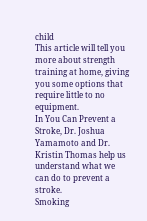child
This article will tell you more about strength training at home, giving you some options that require little to no equipment.
In You Can Prevent a Stroke, Dr. Joshua Yamamoto and Dr. Kristin Thomas help us understand what we can do to prevent a stroke.
Smoking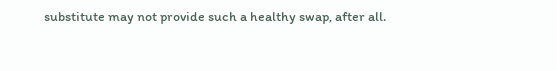substitute may not provide such a healthy swap, after all.